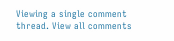Viewing a single comment thread. View all comments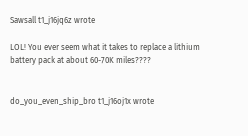Sawsall t1_j16jq6z wrote

LOL! You ever seem what it takes to replace a lithium battery pack at about 60-70K miles????


do_you_even_ship_bro t1_j16oj1x wrote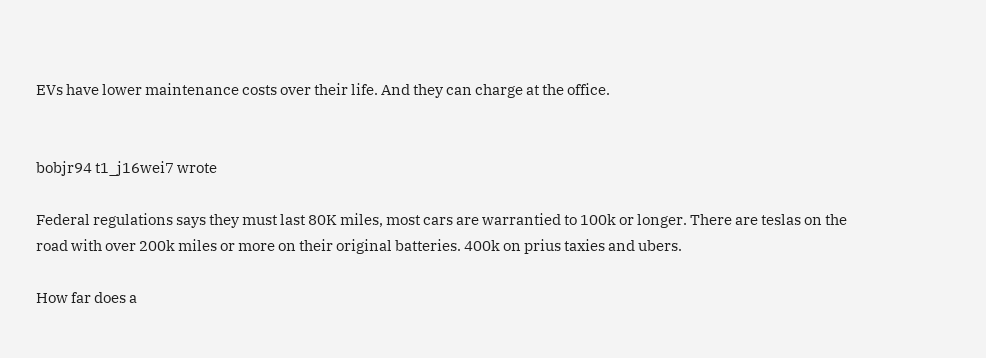EVs have lower maintenance costs over their life. And they can charge at the office.


bobjr94 t1_j16wei7 wrote

Federal regulations says they must last 80K miles, most cars are warrantied to 100k or longer. There are teslas on the road with over 200k miles or more on their original batteries. 400k on prius taxies and ubers.

How far does a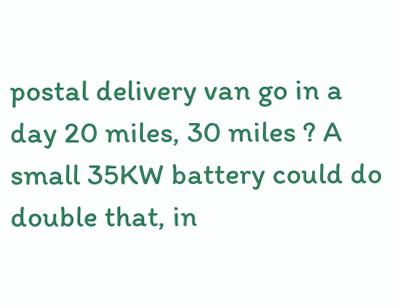postal delivery van go in a day 20 miles, 30 miles ? A small 35KW battery could do double that, in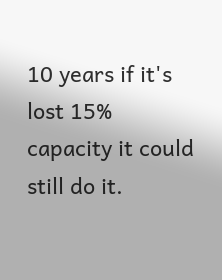10 years if it's lost 15% capacity it could still do it.